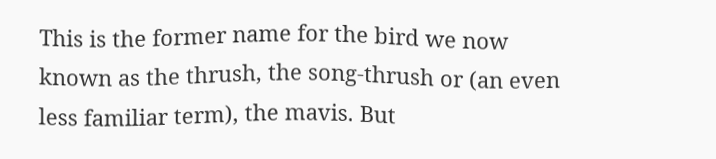This is the former name for the bird we now known as the thrush, the song-thrush or (an even less familiar term), the mavis. But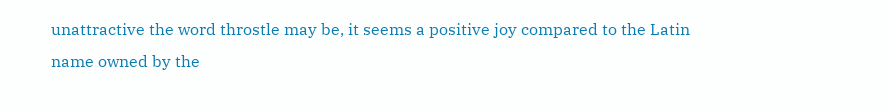unattractive the word throstle may be, it seems a positive joy compared to the Latin name owned by the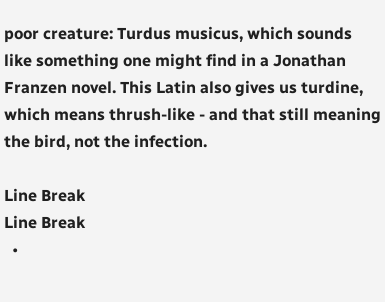poor creature: Turdus musicus, which sounds like something one might find in a Jonathan Franzen novel. This Latin also gives us turdine, which means thrush-like - and that still meaning the bird, not the infection.

Line Break
Line Break
  •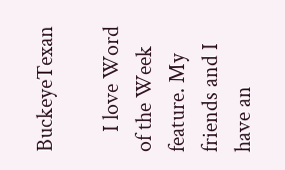BuckeyeTexan

    I love Word of the Week feature. My friends and I have an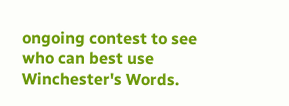ongoing contest to see who can best use Winchester's Words.